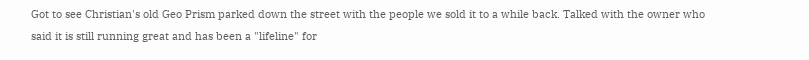Got to see Christian's old Geo Prism parked down the street with the people we sold it to a while back. Talked with the owner who said it is still running great and has been a "lifeline" for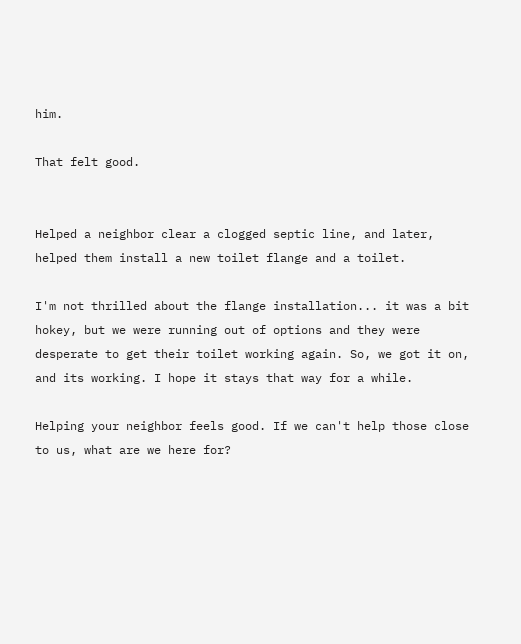him.

That felt good.


Helped a neighbor clear a clogged septic line, and later, helped them install a new toilet flange and a toilet.

I'm not thrilled about the flange installation... it was a bit hokey, but we were running out of options and they were desperate to get their toilet working again. So, we got it on, and its working. I hope it stays that way for a while.

Helping your neighbor feels good. If we can't help those close to us, what are we here for?